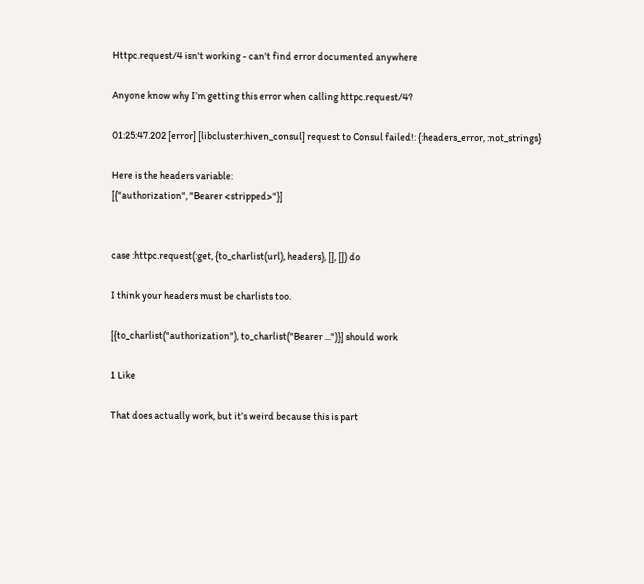Httpc.request/4 isn't working - can't find error documented anywhere

Anyone know why I’m getting this error when calling httpc.request/4?

01:25:47.202 [error] [libcluster:hiven_consul] request to Consul failed!: {:headers_error, :not_strings}

Here is the headers variable:
[{"authorization", "Bearer <stripped>"}]


case :httpc.request(:get, {to_charlist(url), headers}, [], []) do

I think your headers must be charlists too.

[{to_charlist("authorization"), to_charlist("Bearer ...")}] should work

1 Like

That does actually work, but it’s weird because this is part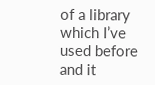of a library which I’ve used before and it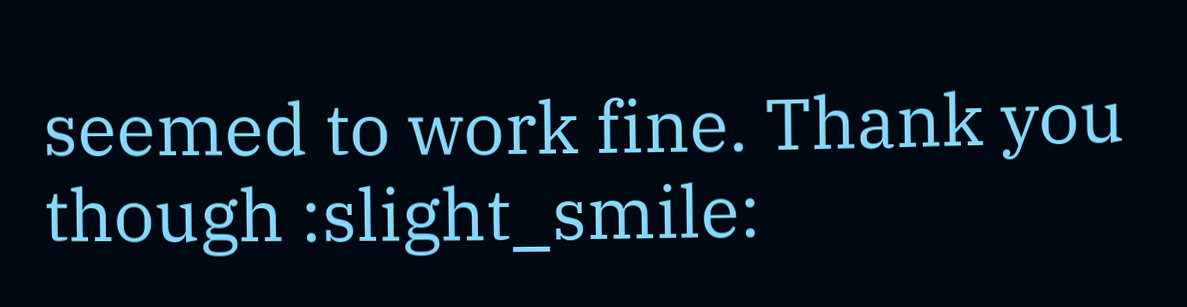seemed to work fine. Thank you though :slight_smile: